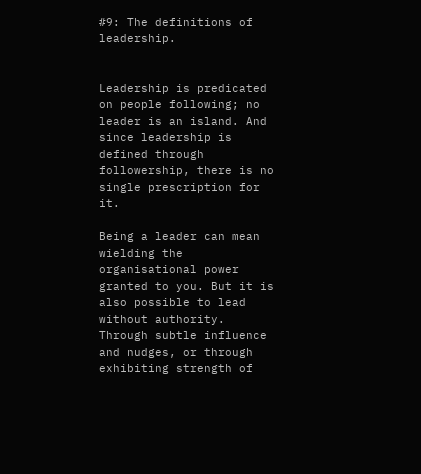#9: The definitions of leadership.


Leadership is predicated on people following; no leader is an island. And since leadership is defined through followership, there is no single prescription for it.

Being a leader can mean wielding the organisational power granted to you. But it is also possible to lead without authority. Through subtle influence and nudges, or through exhibiting strength of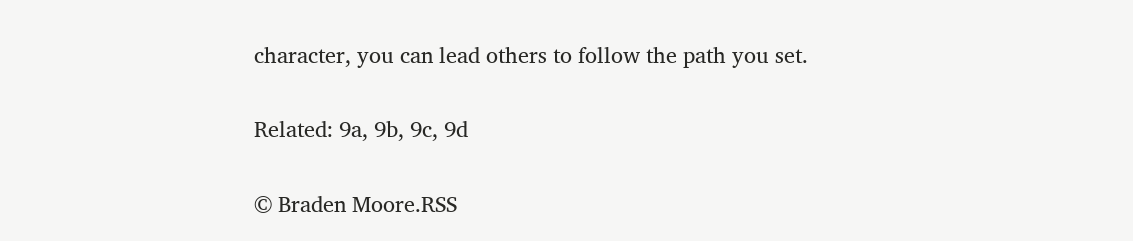character, you can lead others to follow the path you set.

Related: 9a, 9b, 9c, 9d

© Braden Moore.RSS